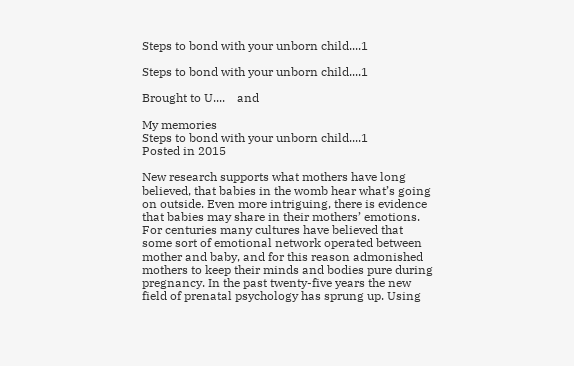Steps to bond with your unborn child....1

Steps to bond with your unborn child....1

Brought to U....    and

My memories
Steps to bond with your unborn child....1
Posted in 2015

New research supports what mothers have long believed, that babies in the womb hear what’s going on outside. Even more intriguing, there is evidence that babies may share in their mothers’ emotions. For centuries many cultures have believed that some sort of emotional network operated between mother and baby, and for this reason admonished mothers to keep their minds and bodies pure during pregnancy. In the past twenty-five years the new field of prenatal psychology has sprung up. Using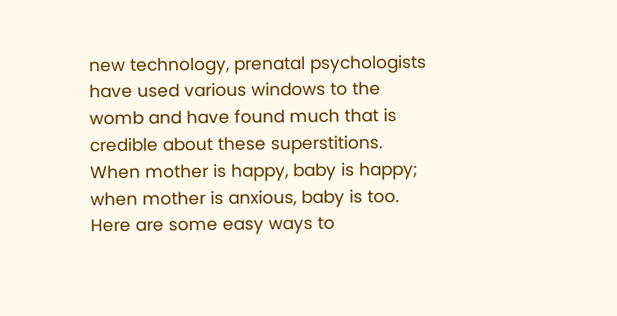new technology, prenatal psychologists have used various windows to the womb and have found much that is credible about these superstitions. When mother is happy, baby is happy; when mother is anxious, baby is too. Here are some easy ways to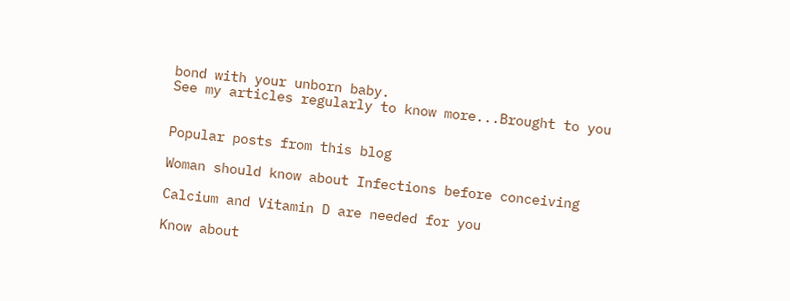bond with your unborn baby.
See my articles regularly to know more...Brought to you


Popular posts from this blog

Woman should know about Infections before conceiving

Calcium and Vitamin D are needed for you

Know about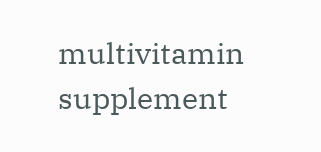multivitamin supplement